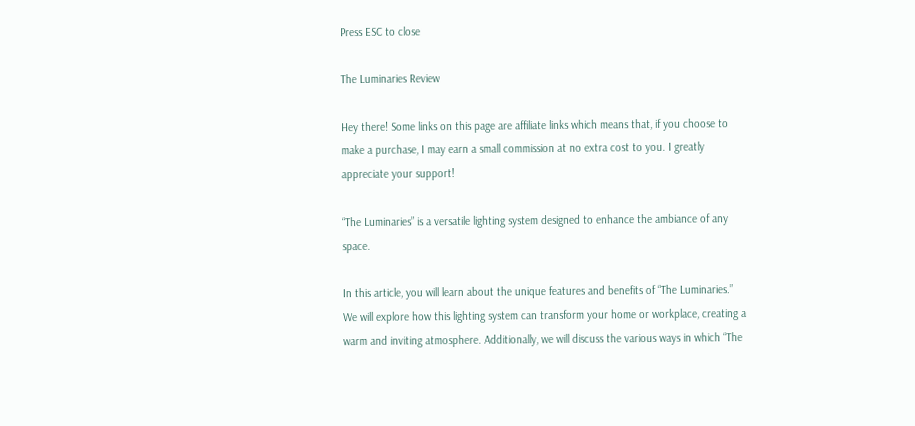Press ESC to close

The Luminaries Review

Hey there! Some links on this page are affiliate links which means that, if you choose to make a purchase, I may earn a small commission at no extra cost to you. I greatly appreciate your support!

“The Luminaries” is a versatile lighting system designed to enhance the ambiance of any space.

In this article, you will learn about the unique features and benefits of “The Luminaries.” We will explore how this lighting system can transform your home or workplace, creating a warm and inviting atmosphere. Additionally, we will discuss the various ways in which “The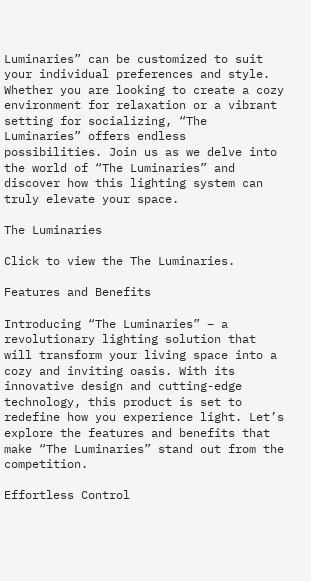Luminaries” can be customized to suit your individual preferences and style. Whether you are looking to create a cozy environment for relaxation or a vibrant setting for socializing, “The Luminaries” offers endless possibilities. Join us as we delve into the world of “The Luminaries” and discover how this lighting system can truly elevate your space.

The Luminaries

Click to view the The Luminaries.

Features and Benefits

Introducing “The Luminaries” – a revolutionary lighting solution that will transform your living space into a cozy and inviting oasis. With its innovative design and cutting-edge technology, this product is set to redefine how you experience light. Let’s explore the features and benefits that make “The Luminaries” stand out from the competition.

Effortless Control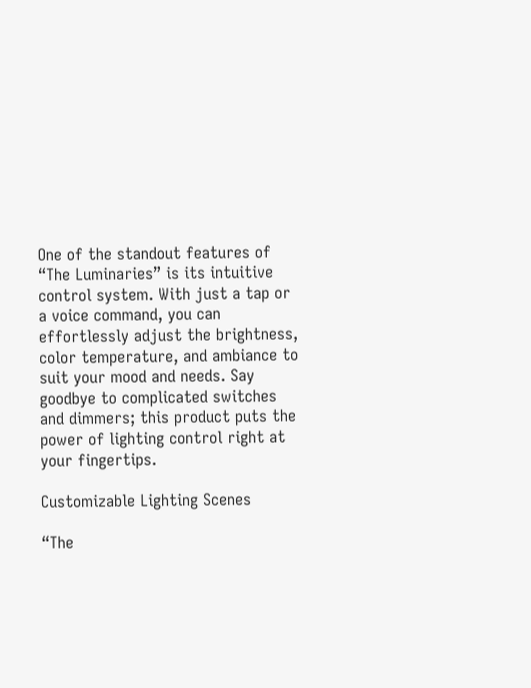One of the standout features of “The Luminaries” is its intuitive control system. With just a tap or a voice command, you can effortlessly adjust the brightness, color temperature, and ambiance to suit your mood and needs. Say goodbye to complicated switches and dimmers; this product puts the power of lighting control right at your fingertips.

Customizable Lighting Scenes

“The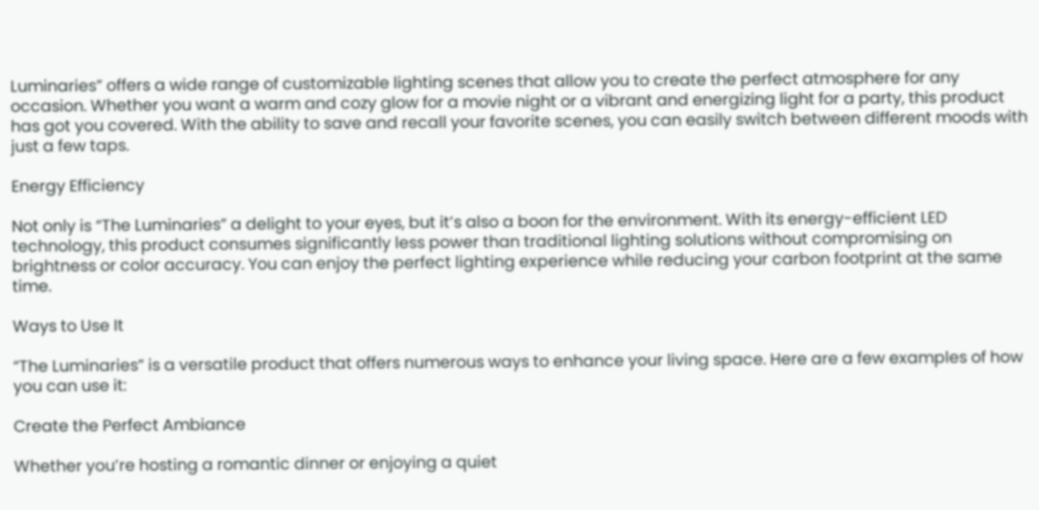Luminaries” offers a wide range of customizable lighting scenes that allow you to create the perfect atmosphere for any occasion. Whether you want a warm and cozy glow for a movie night or a vibrant and energizing light for a party, this product has got you covered. With the ability to save and recall your favorite scenes, you can easily switch between different moods with just a few taps.

Energy Efficiency

Not only is “The Luminaries” a delight to your eyes, but it’s also a boon for the environment. With its energy-efficient LED technology, this product consumes significantly less power than traditional lighting solutions without compromising on brightness or color accuracy. You can enjoy the perfect lighting experience while reducing your carbon footprint at the same time.

Ways to Use It

“The Luminaries” is a versatile product that offers numerous ways to enhance your living space. Here are a few examples of how you can use it:

Create the Perfect Ambiance

Whether you’re hosting a romantic dinner or enjoying a quiet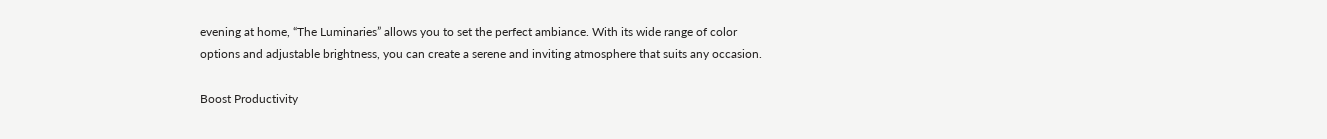evening at home, “The Luminaries” allows you to set the perfect ambiance. With its wide range of color options and adjustable brightness, you can create a serene and inviting atmosphere that suits any occasion.

Boost Productivity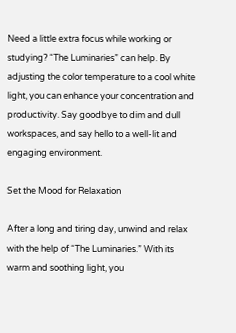Need a little extra focus while working or studying? “The Luminaries” can help. By adjusting the color temperature to a cool white light, you can enhance your concentration and productivity. Say goodbye to dim and dull workspaces, and say hello to a well-lit and engaging environment.

Set the Mood for Relaxation

After a long and tiring day, unwind and relax with the help of “The Luminaries.” With its warm and soothing light, you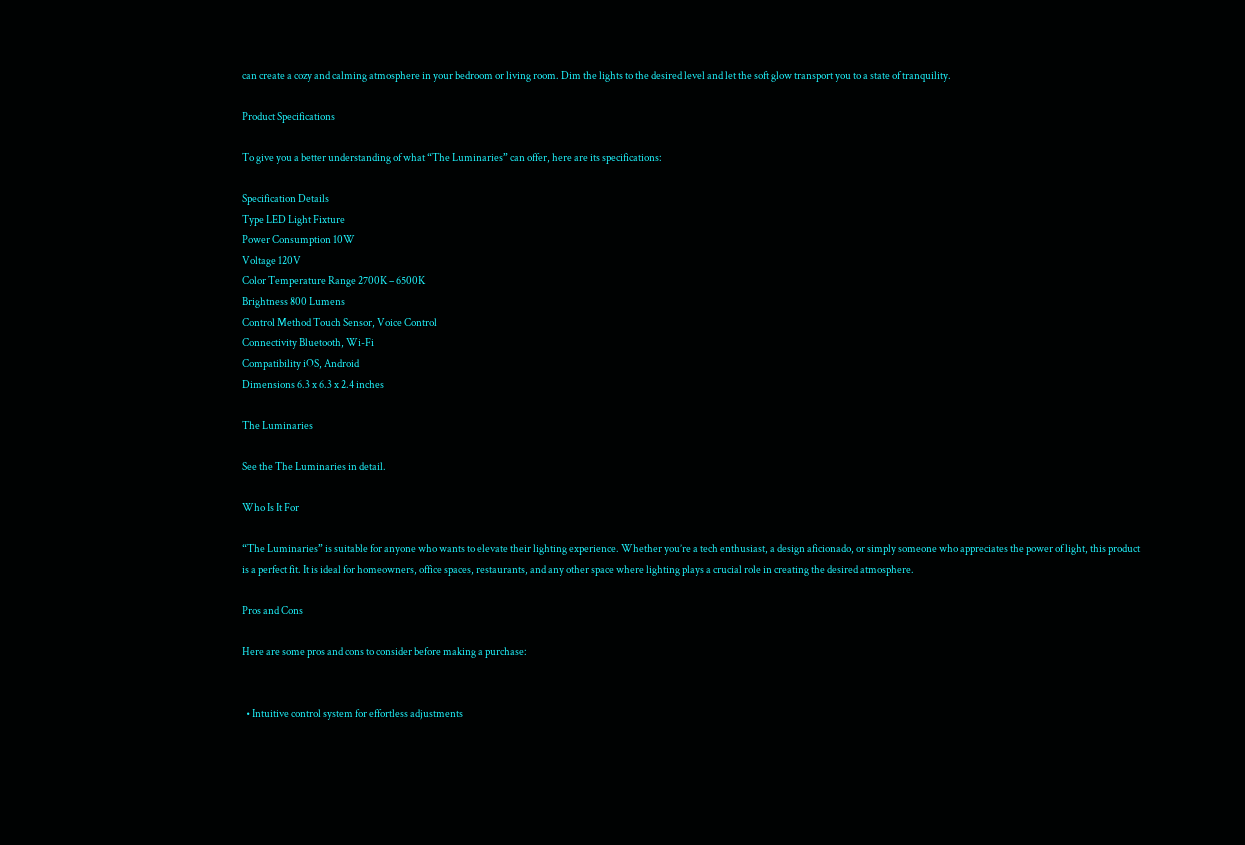can create a cozy and calming atmosphere in your bedroom or living room. Dim the lights to the desired level and let the soft glow transport you to a state of tranquility.

Product Specifications

To give you a better understanding of what “The Luminaries” can offer, here are its specifications:

Specification Details
Type LED Light Fixture
Power Consumption 10W
Voltage 120V
Color Temperature Range 2700K – 6500K
Brightness 800 Lumens
Control Method Touch Sensor, Voice Control
Connectivity Bluetooth, Wi-Fi
Compatibility iOS, Android
Dimensions 6.3 x 6.3 x 2.4 inches

The Luminaries

See the The Luminaries in detail.

Who Is It For

“The Luminaries” is suitable for anyone who wants to elevate their lighting experience. Whether you’re a tech enthusiast, a design aficionado, or simply someone who appreciates the power of light, this product is a perfect fit. It is ideal for homeowners, office spaces, restaurants, and any other space where lighting plays a crucial role in creating the desired atmosphere.

Pros and Cons

Here are some pros and cons to consider before making a purchase:


  • Intuitive control system for effortless adjustments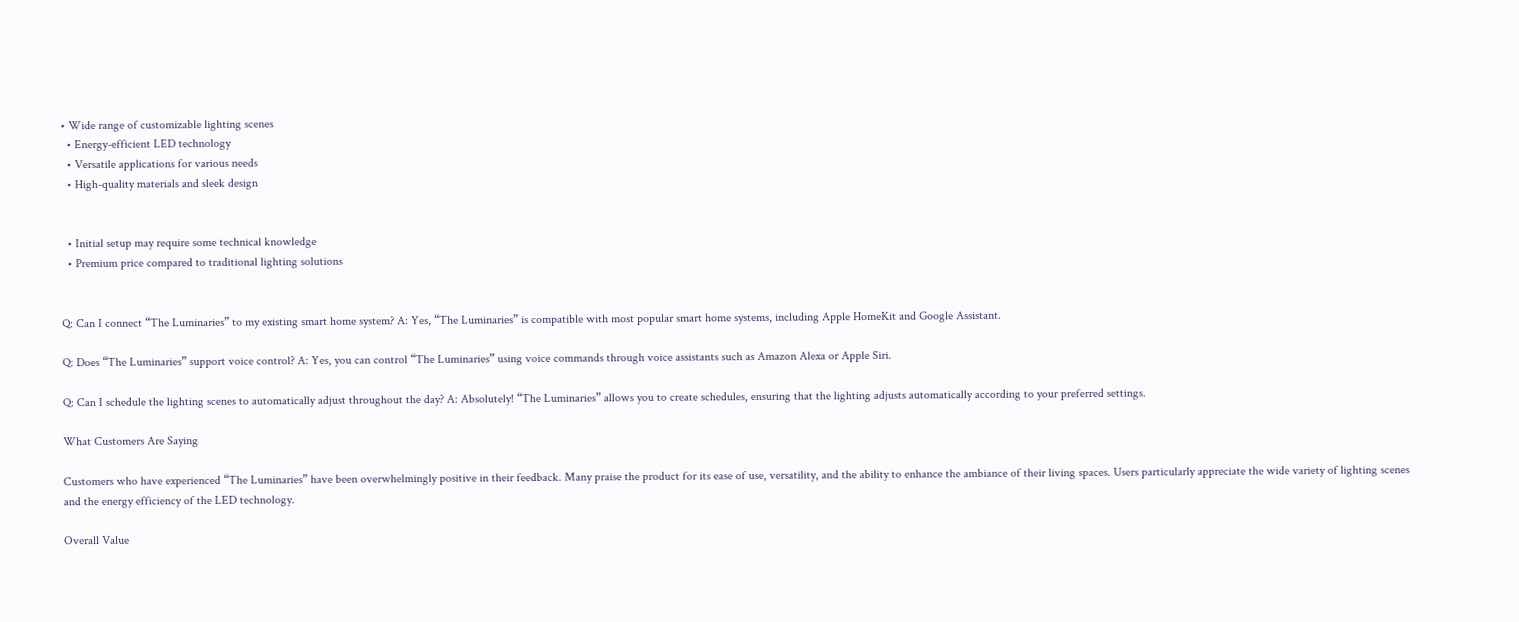• Wide range of customizable lighting scenes
  • Energy-efficient LED technology
  • Versatile applications for various needs
  • High-quality materials and sleek design


  • Initial setup may require some technical knowledge
  • Premium price compared to traditional lighting solutions


Q: Can I connect “The Luminaries” to my existing smart home system? A: Yes, “The Luminaries” is compatible with most popular smart home systems, including Apple HomeKit and Google Assistant.

Q: Does “The Luminaries” support voice control? A: Yes, you can control “The Luminaries” using voice commands through voice assistants such as Amazon Alexa or Apple Siri.

Q: Can I schedule the lighting scenes to automatically adjust throughout the day? A: Absolutely! “The Luminaries” allows you to create schedules, ensuring that the lighting adjusts automatically according to your preferred settings.

What Customers Are Saying

Customers who have experienced “The Luminaries” have been overwhelmingly positive in their feedback. Many praise the product for its ease of use, versatility, and the ability to enhance the ambiance of their living spaces. Users particularly appreciate the wide variety of lighting scenes and the energy efficiency of the LED technology.

Overall Value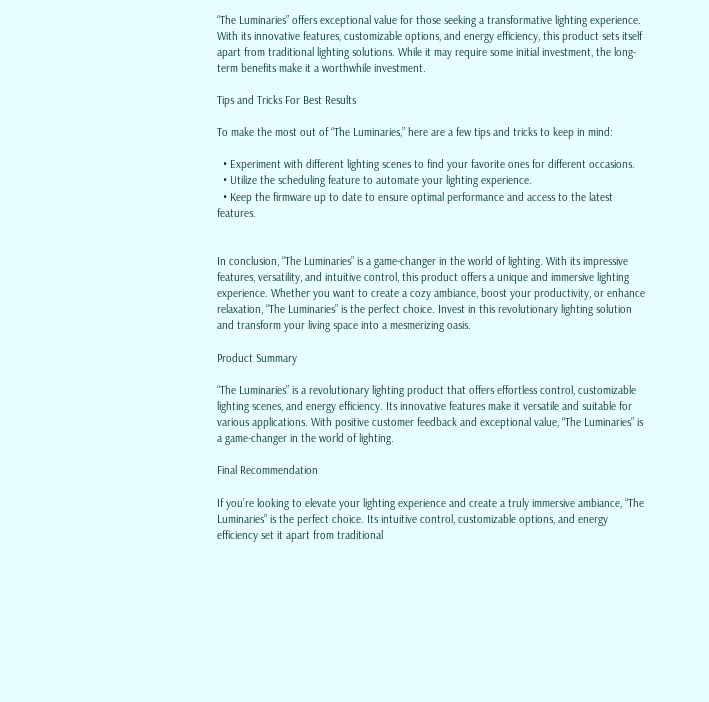“The Luminaries” offers exceptional value for those seeking a transformative lighting experience. With its innovative features, customizable options, and energy efficiency, this product sets itself apart from traditional lighting solutions. While it may require some initial investment, the long-term benefits make it a worthwhile investment.

Tips and Tricks For Best Results

To make the most out of “The Luminaries,” here are a few tips and tricks to keep in mind:

  • Experiment with different lighting scenes to find your favorite ones for different occasions.
  • Utilize the scheduling feature to automate your lighting experience.
  • Keep the firmware up to date to ensure optimal performance and access to the latest features.


In conclusion, “The Luminaries” is a game-changer in the world of lighting. With its impressive features, versatility, and intuitive control, this product offers a unique and immersive lighting experience. Whether you want to create a cozy ambiance, boost your productivity, or enhance relaxation, “The Luminaries” is the perfect choice. Invest in this revolutionary lighting solution and transform your living space into a mesmerizing oasis.

Product Summary

“The Luminaries” is a revolutionary lighting product that offers effortless control, customizable lighting scenes, and energy efficiency. Its innovative features make it versatile and suitable for various applications. With positive customer feedback and exceptional value, “The Luminaries” is a game-changer in the world of lighting.

Final Recommendation

If you’re looking to elevate your lighting experience and create a truly immersive ambiance, “The Luminaries” is the perfect choice. Its intuitive control, customizable options, and energy efficiency set it apart from traditional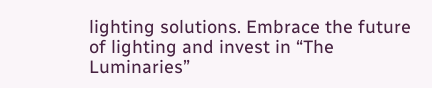lighting solutions. Embrace the future of lighting and invest in “The Luminaries”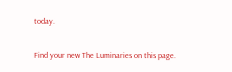today.

Find your new The Luminaries on this page.